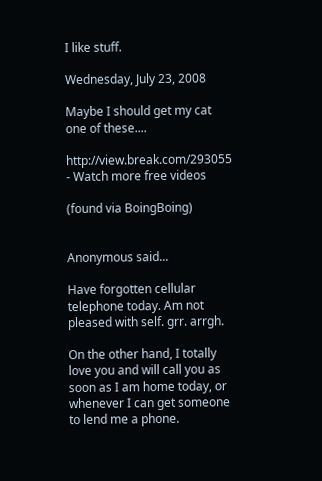I like stuff.

Wednesday, July 23, 2008

Maybe I should get my cat one of these....

http://view.break.com/293055 - Watch more free videos

(found via BoingBoing)


Anonymous said...

Have forgotten cellular telephone today. Am not pleased with self. grr. arrgh.

On the other hand, I totally love you and will call you as soon as I am home today, or whenever I can get someone to lend me a phone.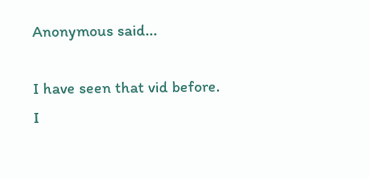Anonymous said...

I have seen that vid before. I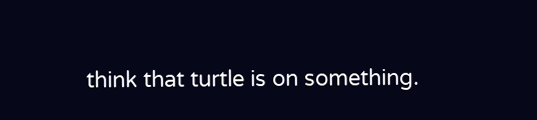think that turtle is on something.